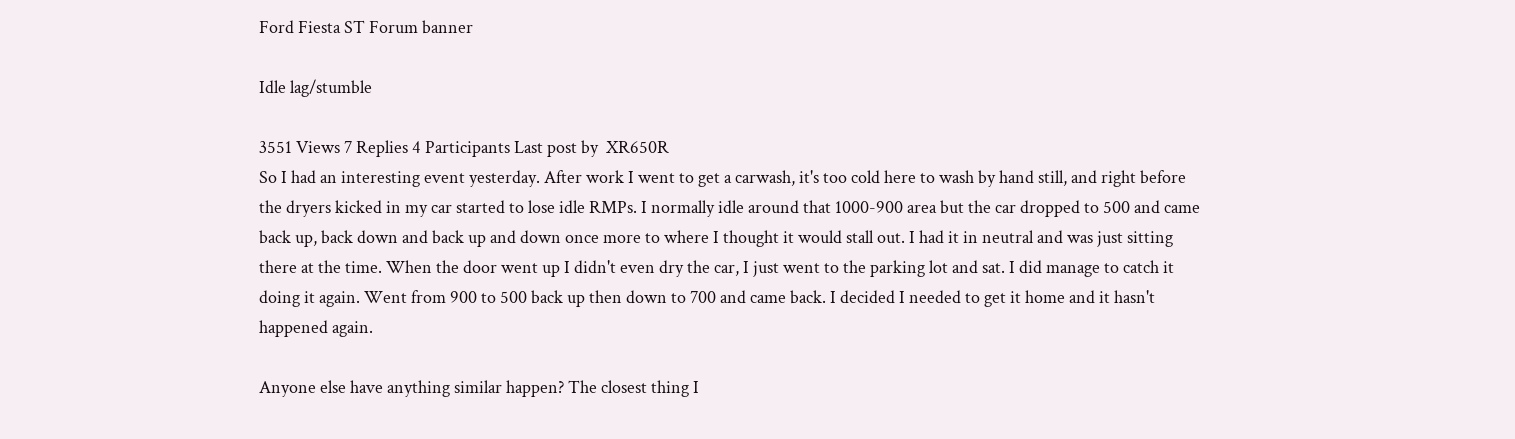Ford Fiesta ST Forum banner

Idle lag/stumble

3551 Views 7 Replies 4 Participants Last post by  XR650R
So I had an interesting event yesterday. After work I went to get a carwash, it's too cold here to wash by hand still, and right before the dryers kicked in my car started to lose idle RMPs. I normally idle around that 1000-900 area but the car dropped to 500 and came back up, back down and back up and down once more to where I thought it would stall out. I had it in neutral and was just sitting there at the time. When the door went up I didn't even dry the car, I just went to the parking lot and sat. I did manage to catch it doing it again. Went from 900 to 500 back up then down to 700 and came back. I decided I needed to get it home and it hasn't happened again.

Anyone else have anything similar happen? The closest thing I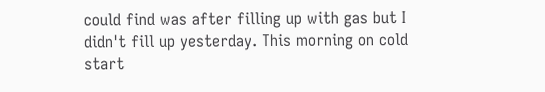could find was after filling up with gas but I didn't fill up yesterday. This morning on cold start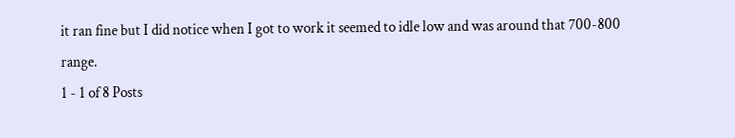it ran fine but I did notice when I got to work it seemed to idle low and was around that 700-800 range.
1 - 1 of 8 Posts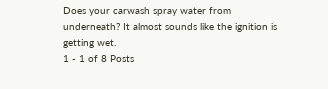Does your carwash spray water from underneath? It almost sounds like the ignition is getting wet.
1 - 1 of 8 Posts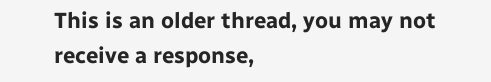This is an older thread, you may not receive a response,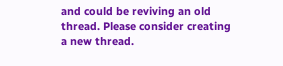and could be reviving an old thread. Please consider creating a new thread.